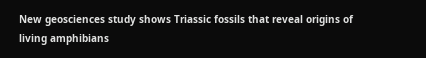New geosciences study shows Triassic fossils that reveal origins of living amphibians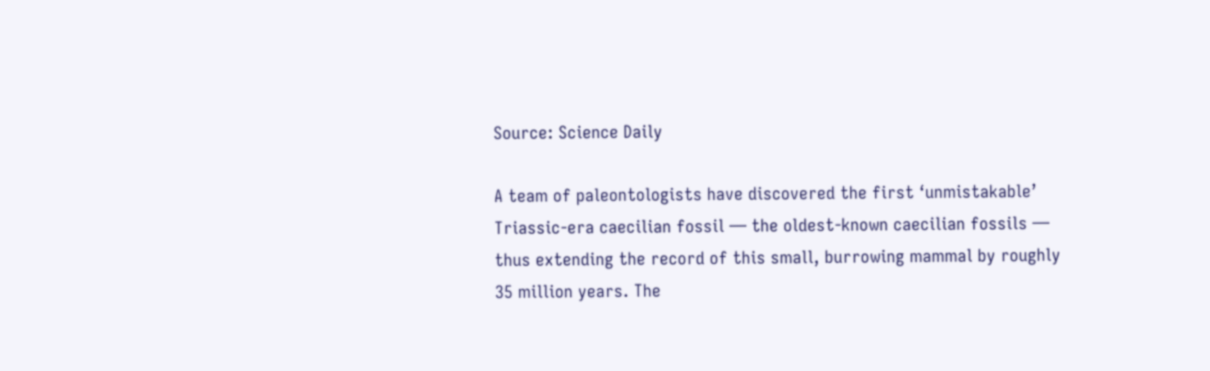Source: Science Daily

A team of paleontologists have discovered the first ‘unmistakable’ Triassic-era caecilian fossil — the oldest-known caecilian fossils — thus extending the record of this small, burrowing mammal by roughly 35 million years. The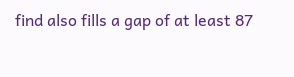find also fills a gap of at least 87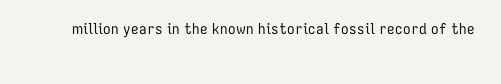million years in the known historical fossil record of the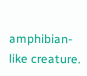amphibian-like creature.